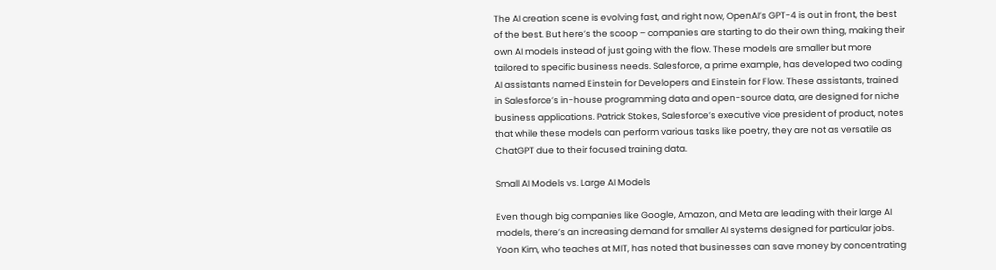The AI creation scene is evolving fast, and right now, OpenAI’s GPT-4 is out in front, the best of the best. But here’s the scoop – companies are starting to do their own thing, making their own AI models instead of just going with the flow. These models are smaller but more tailored to specific business needs. Salesforce, a prime example, has developed two coding AI assistants named Einstein for Developers and Einstein for Flow. These assistants, trained in Salesforce’s in-house programming data and open-source data, are designed for niche business applications. Patrick Stokes, Salesforce’s executive vice president of product, notes that while these models can perform various tasks like poetry, they are not as versatile as ChatGPT due to their focused training data.

Small AI Models vs. Large AI Models

Even though big companies like Google, Amazon, and Meta are leading with their large AI models, there’s an increasing demand for smaller AI systems designed for particular jobs. Yoon Kim, who teaches at MIT, has noted that businesses can save money by concentrating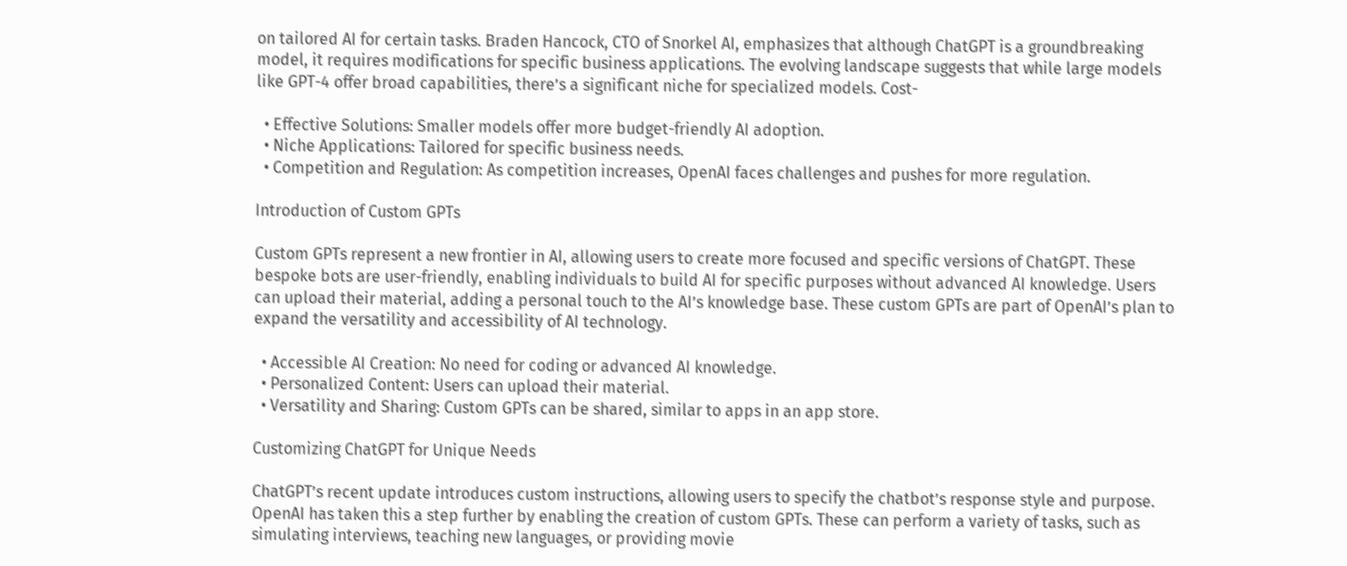on tailored AI for certain tasks. Braden Hancock, CTO of Snorkel AI, emphasizes that although ChatGPT is a groundbreaking model, it requires modifications for specific business applications. The evolving landscape suggests that while large models like GPT-4 offer broad capabilities, there’s a significant niche for specialized models. Cost-

  • Effective Solutions: Smaller models offer more budget-friendly AI adoption.
  • Niche Applications: Tailored for specific business needs.
  • Competition and Regulation: As competition increases, OpenAI faces challenges and pushes for more regulation.

Introduction of Custom GPTs

Custom GPTs represent a new frontier in AI, allowing users to create more focused and specific versions of ChatGPT. These bespoke bots are user-friendly, enabling individuals to build AI for specific purposes without advanced AI knowledge. Users can upload their material, adding a personal touch to the AI’s knowledge base. These custom GPTs are part of OpenAI’s plan to expand the versatility and accessibility of AI technology.

  • Accessible AI Creation: No need for coding or advanced AI knowledge.
  • Personalized Content: Users can upload their material.
  • Versatility and Sharing: Custom GPTs can be shared, similar to apps in an app store.

Customizing ChatGPT for Unique Needs

ChatGPT’s recent update introduces custom instructions, allowing users to specify the chatbot’s response style and purpose. OpenAI has taken this a step further by enabling the creation of custom GPTs. These can perform a variety of tasks, such as simulating interviews, teaching new languages, or providing movie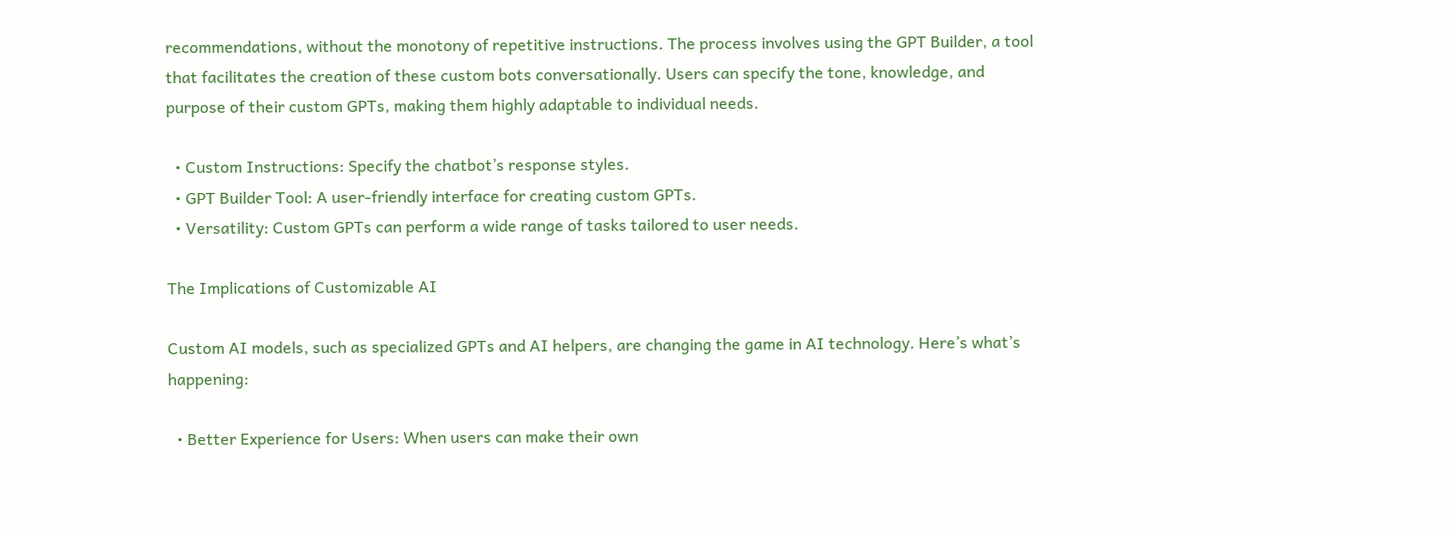recommendations, without the monotony of repetitive instructions. The process involves using the GPT Builder, a tool that facilitates the creation of these custom bots conversationally. Users can specify the tone, knowledge, and purpose of their custom GPTs, making them highly adaptable to individual needs.

  • Custom Instructions: Specify the chatbot’s response styles.
  • GPT Builder Tool: A user-friendly interface for creating custom GPTs.
  • Versatility: Custom GPTs can perform a wide range of tasks tailored to user needs.

The Implications of Customizable AI

Custom AI models, such as specialized GPTs and AI helpers, are changing the game in AI technology. Here’s what’s happening:

  • Better Experience for Users: When users can make their own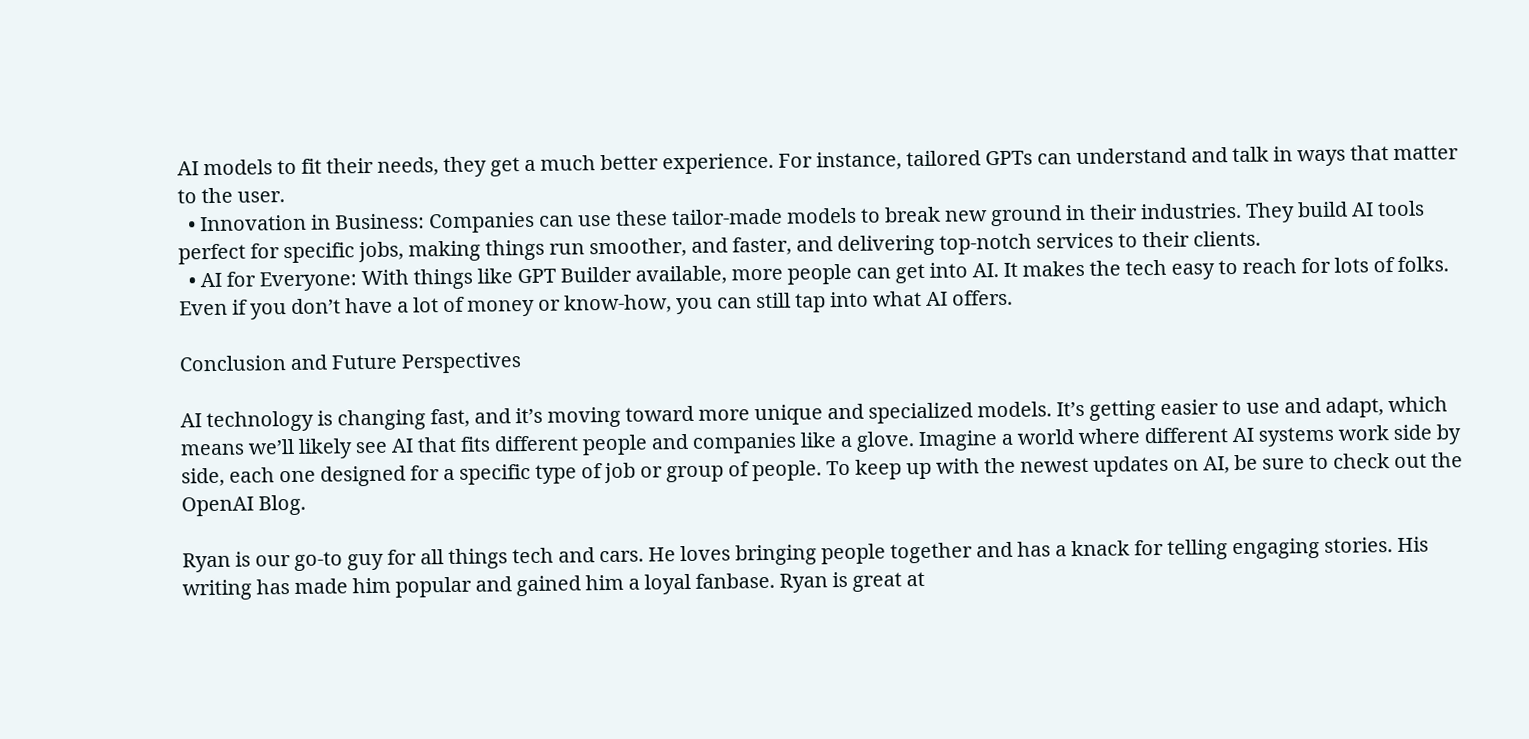AI models to fit their needs, they get a much better experience. For instance, tailored GPTs can understand and talk in ways that matter to the user.
  • Innovation in Business: Companies can use these tailor-made models to break new ground in their industries. They build AI tools perfect for specific jobs, making things run smoother, and faster, and delivering top-notch services to their clients.
  • AI for Everyone: With things like GPT Builder available, more people can get into AI. It makes the tech easy to reach for lots of folks. Even if you don’t have a lot of money or know-how, you can still tap into what AI offers.

Conclusion and Future Perspectives

AI technology is changing fast, and it’s moving toward more unique and specialized models. It’s getting easier to use and adapt, which means we’ll likely see AI that fits different people and companies like a glove. Imagine a world where different AI systems work side by side, each one designed for a specific type of job or group of people. To keep up with the newest updates on AI, be sure to check out the OpenAI Blog.

Ryan is our go-to guy for all things tech and cars. He loves bringing people together and has a knack for telling engaging stories. His writing has made him popular and gained him a loyal fanbase. Ryan is great at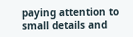paying attention to small details and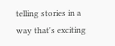telling stories in a way that's exciting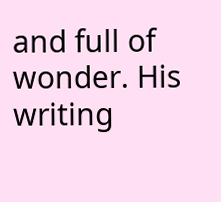and full of wonder. His writing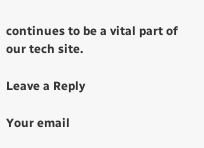continues to be a vital part of our tech site.

Leave a Reply

Your email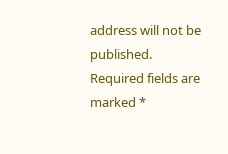address will not be published. Required fields are marked *